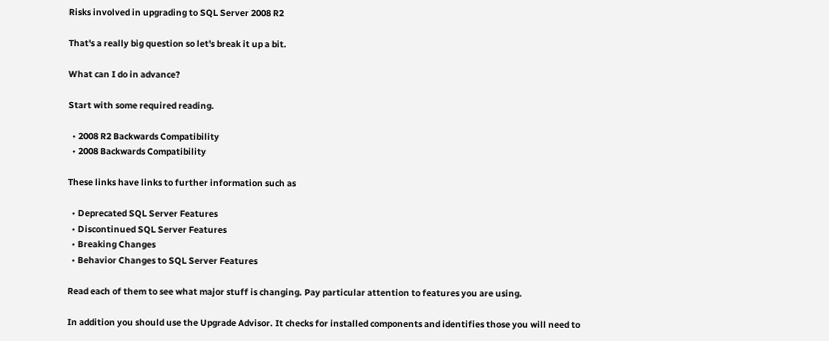Risks involved in upgrading to SQL Server 2008 R2

That's a really big question so let's break it up a bit.

What can I do in advance?

Start with some required reading.

  • 2008 R2 Backwards Compatibility
  • 2008 Backwards Compatibility

These links have links to further information such as

  • Deprecated SQL Server Features
  • Discontinued SQL Server Features
  • Breaking Changes
  • Behavior Changes to SQL Server Features

Read each of them to see what major stuff is changing. Pay particular attention to features you are using.

In addition you should use the Upgrade Advisor. It checks for installed components and identifies those you will need to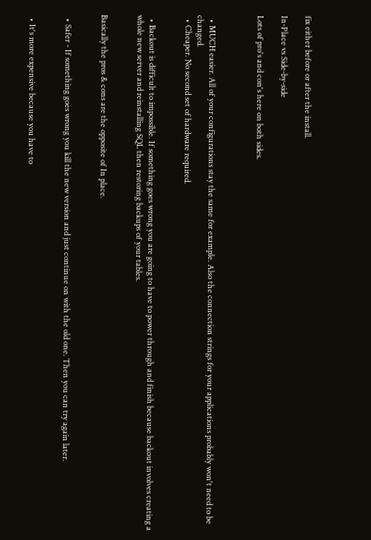fix either before or after the install.

In-Place vs Side-by-side

Lots of pro's and con's here on both sides.



  • MUCH easier. All of your configurations stay the same for example. Also the connection strings for your applications probably won't need to be changed.
  • Cheaper. No second set of hardware required.


  • Backout is difficult to impossible. If something goes wrong you are going to have to power through and finish because backout involves creating a whole new server and reinstalling SQL then restoring backups of your tables.


Basically the pros & cons are the opposite of In place.


  • Safer - If something goes wrong you kill the new version and just continue on with the old one. Then you can try again later.


  • It's more expensive because you have to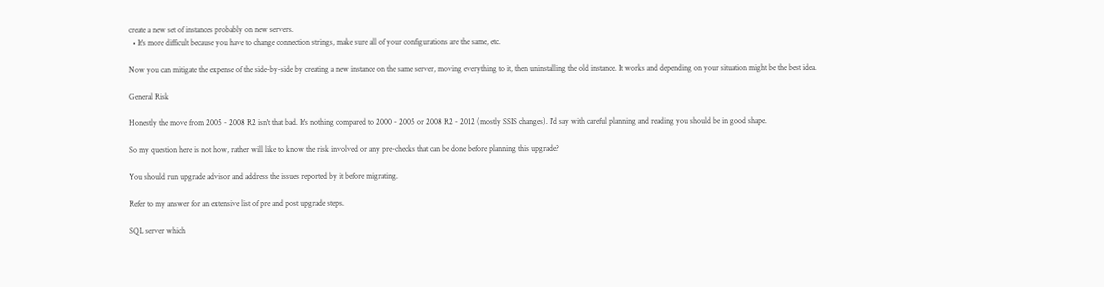create a new set of instances probably on new servers.
  • It's more difficult because you have to change connection strings, make sure all of your configurations are the same, etc.

Now you can mitigate the expense of the side-by-side by creating a new instance on the same server, moving everything to it, then uninstalling the old instance. It works and depending on your situation might be the best idea.

General Risk

Honestly the move from 2005 - 2008 R2 isn't that bad. It's nothing compared to 2000 - 2005 or 2008 R2 - 2012 (mostly SSIS changes). I'd say with careful planning and reading you should be in good shape.

So my question here is not how, rather will like to know the risk involved or any pre-checks that can be done before planning this upgrade?

You should run upgrade advisor and address the issues reported by it before migrating.

Refer to my answer for an extensive list of pre and post upgrade steps.

SQL server which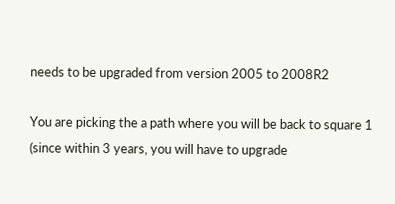needs to be upgraded from version 2005 to 2008R2

You are picking the a path where you will be back to square 1 (since within 3 years, you will have to upgrade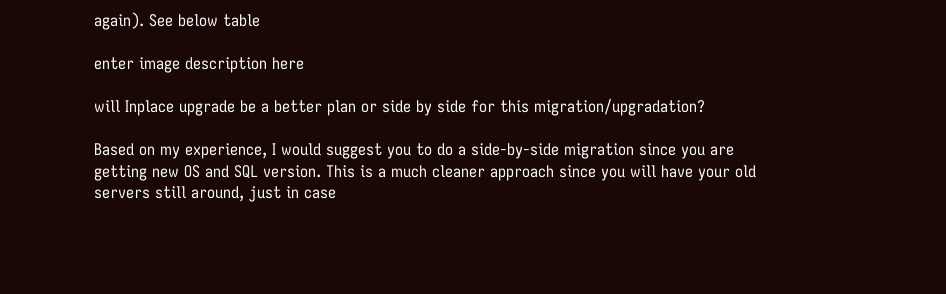again). See below table

enter image description here

will Inplace upgrade be a better plan or side by side for this migration/upgradation?

Based on my experience, I would suggest you to do a side-by-side migration since you are getting new OS and SQL version. This is a much cleaner approach since you will have your old servers still around, just in case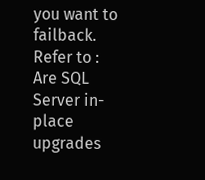you want to failback. Refer to : Are SQL Server in-place upgrades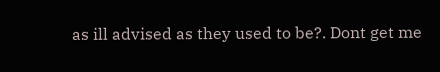as ill advised as they used to be?. Dont get me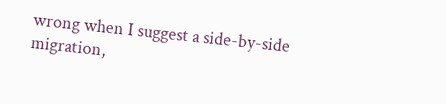wrong when I suggest a side-by-side migration,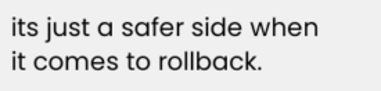its just a safer side when it comes to rollback.